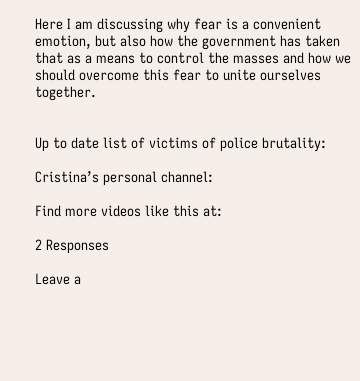Here I am discussing why fear is a convenient emotion, but also how the government has taken that as a means to control the masses and how we should overcome this fear to unite ourselves together.


Up to date list of victims of police brutality:

Cristina’s personal channel:

Find more videos like this at:

2 Responses

Leave a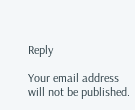Reply

Your email address will not be published.